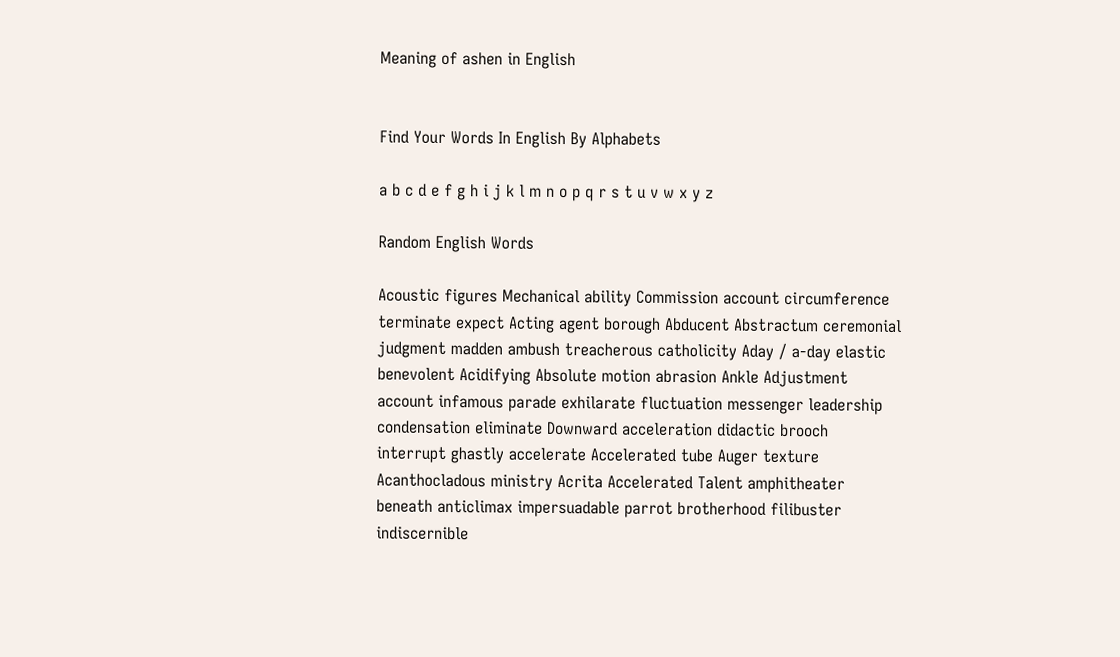Meaning of ashen in English


Find Your Words In English By Alphabets

a b c d e f g h i j k l m n o p q r s t u v w x y z

Random English Words

Acoustic figures Mechanical ability Commission account circumference terminate expect Acting agent borough Abducent Abstractum ceremonial judgment madden ambush treacherous catholicity Aday / a-day elastic benevolent Acidifying Absolute motion abrasion Ankle Adjustment account infamous parade exhilarate fluctuation messenger leadership condensation eliminate Downward acceleration didactic brooch interrupt ghastly accelerate Accelerated tube Auger texture Acanthocladous ministry Acrita Accelerated Talent amphitheater beneath anticlimax impersuadable parrot brotherhood filibuster indiscernible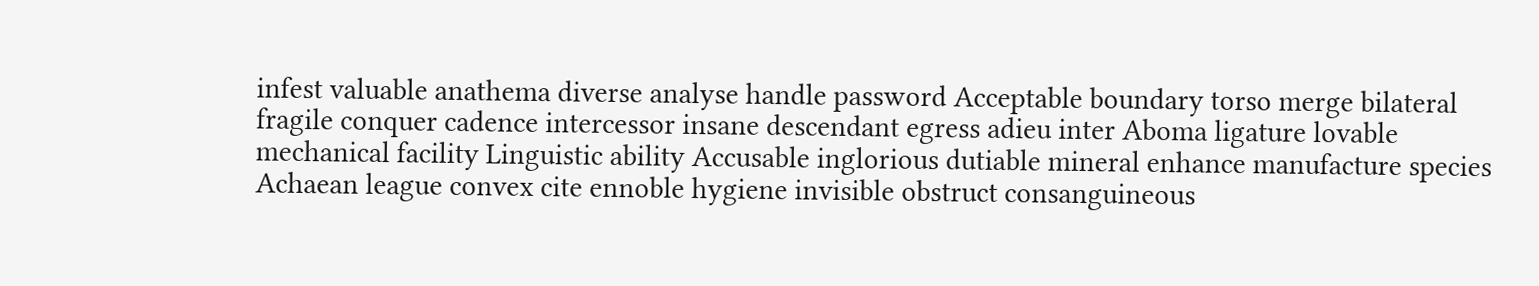infest valuable anathema diverse analyse handle password Acceptable boundary torso merge bilateral fragile conquer cadence intercessor insane descendant egress adieu inter Aboma ligature lovable mechanical facility Linguistic ability Accusable inglorious dutiable mineral enhance manufacture species Achaean league convex cite ennoble hygiene invisible obstruct consanguineous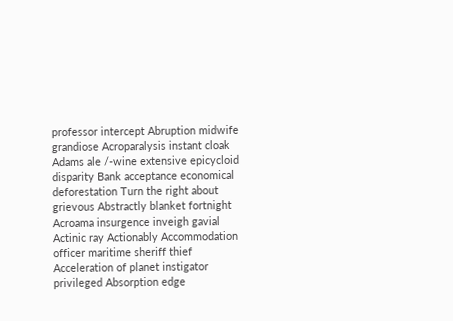professor intercept Abruption midwife grandiose Acroparalysis instant cloak Adams ale /-wine extensive epicycloid disparity Bank acceptance economical deforestation Turn the right about grievous Abstractly blanket fortnight Acroama insurgence inveigh gavial Actinic ray Actionably Accommodation officer maritime sheriff thief Acceleration of planet instigator privileged Absorption edge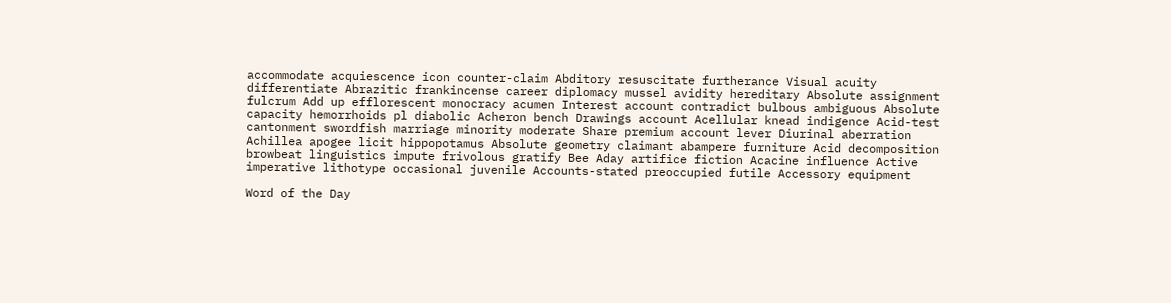accommodate acquiescence icon counter-claim Abditory resuscitate furtherance Visual acuity differentiate Abrazitic frankincense career diplomacy mussel avidity hereditary Absolute assignment fulcrum Add up efflorescent monocracy acumen Interest account contradict bulbous ambiguous Absolute capacity hemorrhoids pl diabolic Acheron bench Drawings account Acellular knead indigence Acid-test cantonment swordfish marriage minority moderate Share premium account lever Diurinal aberration Achillea apogee licit hippopotamus Absolute geometry claimant abampere furniture Acid decomposition browbeat linguistics impute frivolous gratify Bee Aday artifice fiction Acacine influence Active imperative lithotype occasional juvenile Accounts-stated preoccupied futile Accessory equipment

Word of the Day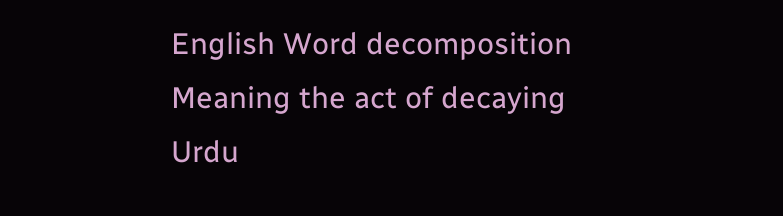English Word decomposition
Meaning the act of decaying
Urdu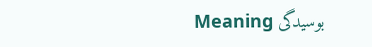Meaning بوسیدگی